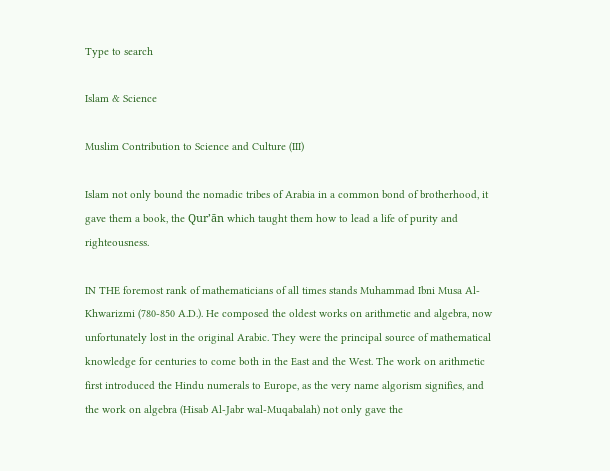Type to search

Islam & Science

Muslim Contribution to Science and Culture (III)

Islam not only bound the nomadic tribes of Arabia in a common bond of brotherhood, it gave them a book, the Qur’ān which taught them how to lead a life of purity and righteousness.

IN THE foremost rank of mathematicians of all times stands Muhammad Ibni Musa Al-Khwarizmi (780-850 A.D.). He composed the oldest works on arithmetic and algebra, now unfortunately lost in the original Arabic. They were the principal source of mathematical knowledge for centuries to come both in the East and the West. The work on arithmetic first introduced the Hindu numerals to Europe, as the very name algorism signifies, and the work on algebra (Hisab Al-Jabr wal-Muqabalah) not only gave the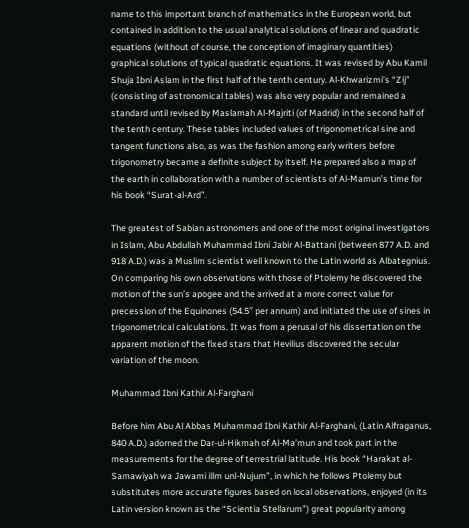name to this important branch of mathematics in the European world, but contained in addition to the usual analytical solutions of linear and quadratic equations (without of course, the conception of imaginary quantities) graphical solutions of typical quadratic equations. It was revised by Abu Kamil Shuja Ibni Aslam in the first half of the tenth century. Al-Khwarizmi’s “Zij” (consisting of astronomical tables) was also very popular and remained a standard until revised by Maslamah Al-Majriti (of Madrid) in the second half of the tenth century. These tables included values of trigonometrical sine and tangent functions also, as was the fashion among early writers before trigonometry became a definite subject by itself. He prepared also a map of the earth in collaboration with a number of scientists of Al-Mamun’s time for his book “Surat-al-Ard”.

The greatest of Sabian astronomers and one of the most original investigators in Islam, Abu Abdullah Muhammad Ibni Jabir Al-Battani (between 877 A.D. and 918 A.D.) was a Muslim scientist well known to the Latin world as Albategnius. On comparing his own observations with those of Ptolemy he discovered the motion of the sun’s apogee and the arrived at a more correct value for precession of the Equinones (54.5″ per annum) and initiated the use of sines in trigonometrical calculations. It was from a perusal of his dissertation on the apparent motion of the fixed stars that Hevilius discovered the secular variation of the moon.

Muhammad Ibni Kathir Al-Farghani

Before him Abu Al Abbas Muhammad Ibni Kathir Al-Farghani, (Latin Alfraganus, 840 A.D.) adorned the Dar-ul-Hikmah of Al-Ma’mun and took part in the measurements for the degree of terrestrial latitude. His book “Harakat al-Samawiyah wa Jawami illm unl-Nujum”, in which he follows Ptolemy but substitutes more accurate figures based on local observations, enjoyed (in its Latin version known as the “Scientia Stellarum”) great popularity among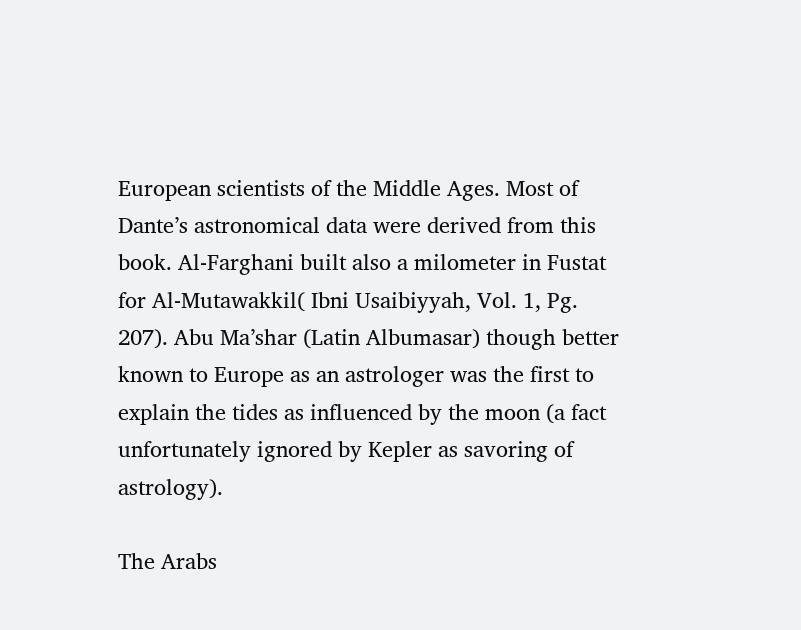European scientists of the Middle Ages. Most of Dante’s astronomical data were derived from this book. Al-Farghani built also a milometer in Fustat for Al-Mutawakkil( Ibni Usaibiyyah, Vol. 1, Pg. 207). Abu Ma’shar (Latin Albumasar) though better known to Europe as an astrologer was the first to explain the tides as influenced by the moon (a fact unfortunately ignored by Kepler as savoring of astrology).

The Arabs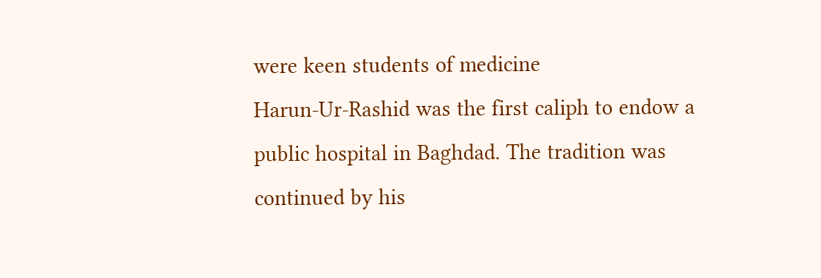were keen students of medicine
Harun-Ur-Rashid was the first caliph to endow a public hospital in Baghdad. The tradition was continued by his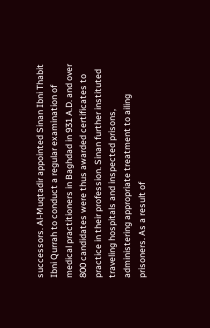successors. Al-Muqtadir appointed Sinan Ibni Thabit Ibni Qurrah to conduct a regular examination of medical practitioners in Baghdad in 931 A.D. and over 800 candidates were thus awarded certificates to practice in their profession. Sinan further instituted traveling hospitals and inspected prisons, administering appropriate treatment to ailing prisoners. As a result of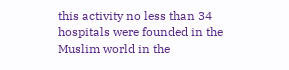this activity no less than 34 hospitals were founded in the Muslim world in the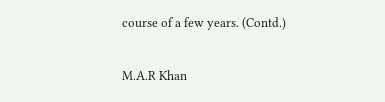course of a few years. (Contd.)

M.A.R Khan